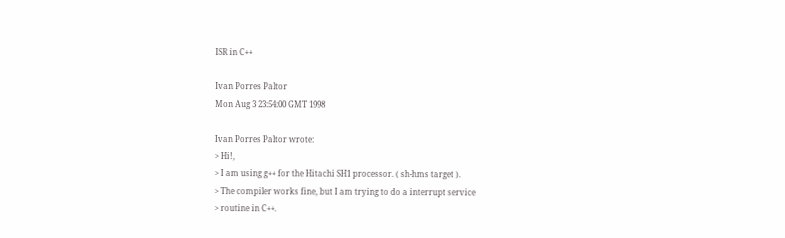ISR in C++

Ivan Porres Paltor
Mon Aug 3 23:54:00 GMT 1998

Ivan Porres Paltor wrote:
> Hi!,
> I am using g++ for the Hitachi SH1 processor. ( sh-hms target ).
> The compiler works fine, but I am trying to do a interrupt service
> routine in C++.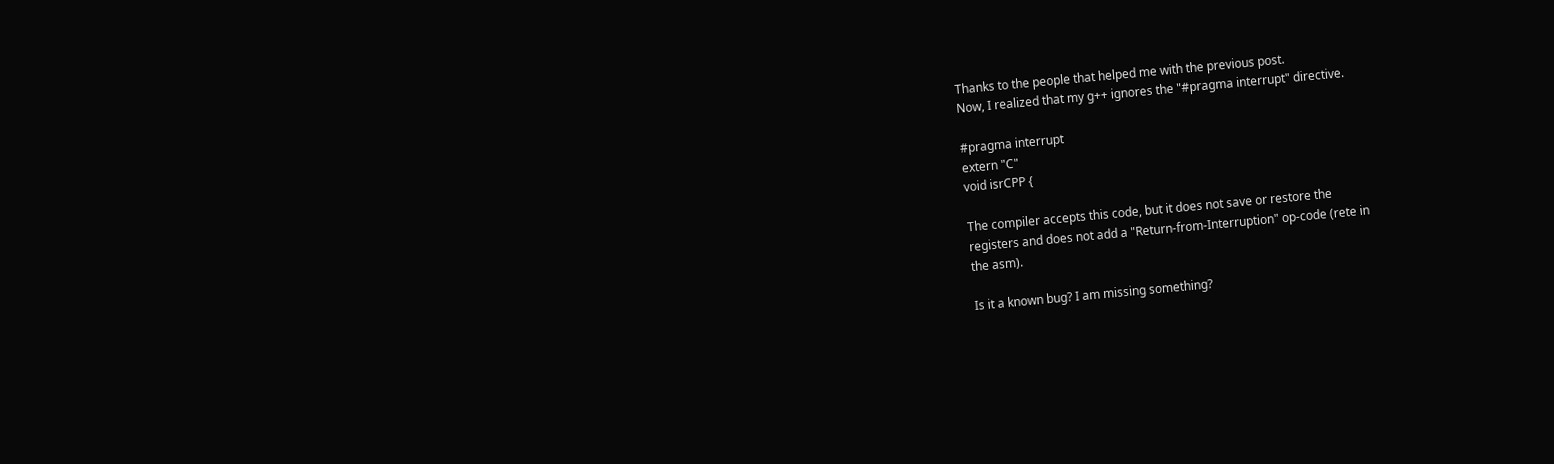Thanks to the people that helped me with the previous post.
Now, I realized that my g++ ignores the "#pragma interrupt" directive.

#pragma interrupt
extern "C"
void isrCPP {

The compiler accepts this code, but it does not save or restore the
registers and does not add a "Return-from-Interruption" op-code (rete in
the asm).

Is it a known bug? I am missing something?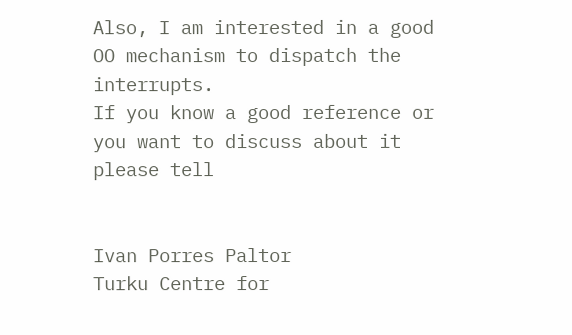Also, I am interested in a good OO mechanism to dispatch the interrupts.
If you know a good reference or you want to discuss about it please tell


Ivan Porres Paltor                    Turku Centre for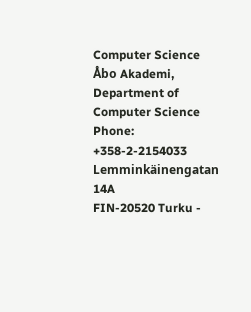Computer Science
Åbo Akademi, Department of Computer Science  Phone: +358-2-2154033
Lemminkäinengatan 14A
FIN-20520 Turku -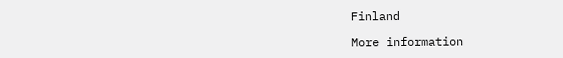Finland

More information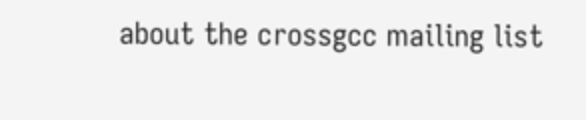about the crossgcc mailing list